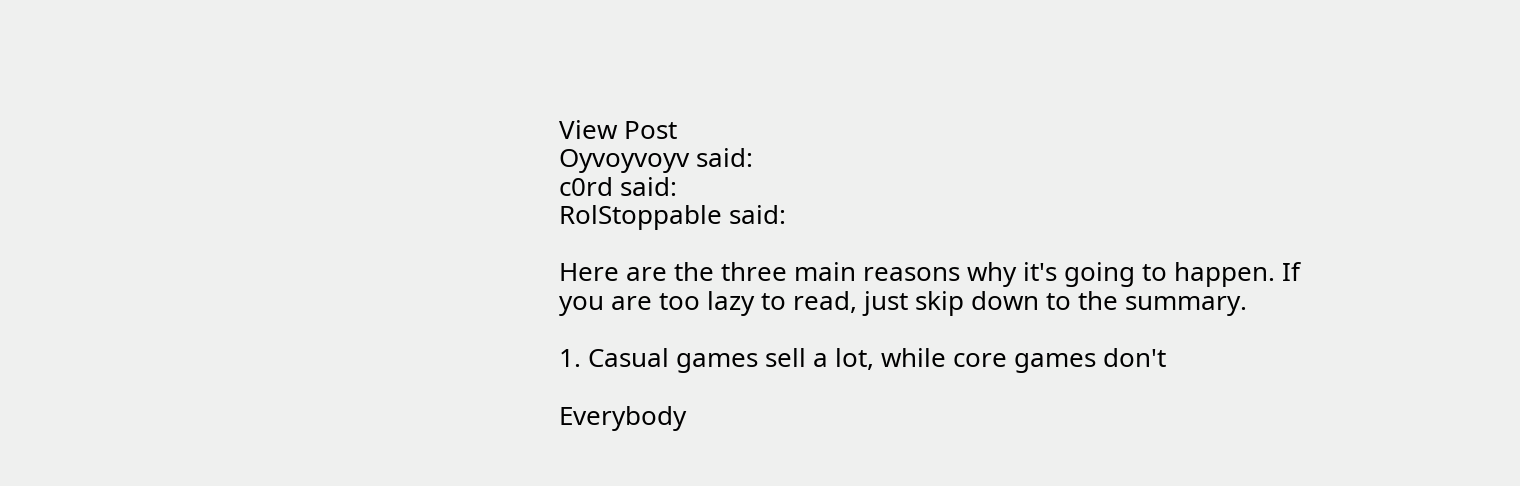View Post
Oyvoyvoyv said:
c0rd said:
RolStoppable said:

Here are the three main reasons why it's going to happen. If you are too lazy to read, just skip down to the summary.

1. Casual games sell a lot, while core games don't

Everybody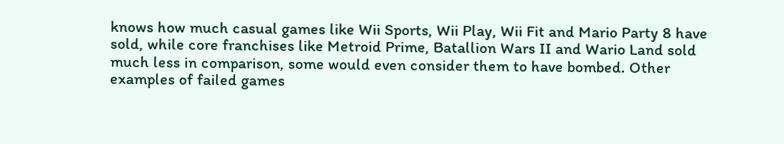knows how much casual games like Wii Sports, Wii Play, Wii Fit and Mario Party 8 have sold, while core franchises like Metroid Prime, Batallion Wars II and Wario Land sold much less in comparison, some would even consider them to have bombed. Other examples of failed games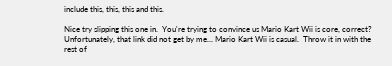include this, this, this and this.

Nice try slipping this one in.  You're trying to convince us Mario Kart Wii is core, correct?  Unfortunately, that link did not get by me... Mario Kart Wii is casual.  Throw it in with the rest of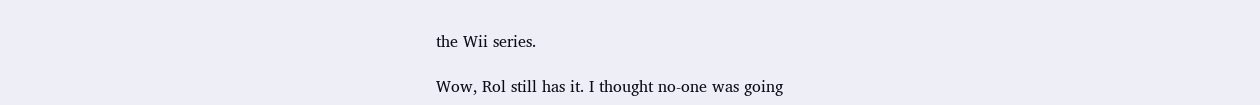the Wii series.

Wow, Rol still has it. I thought no-one was going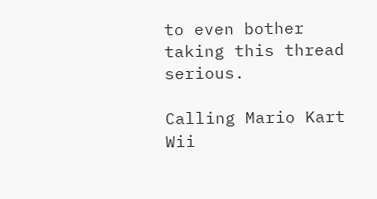to even bother taking this thread serious.

Calling Mario Kart Wii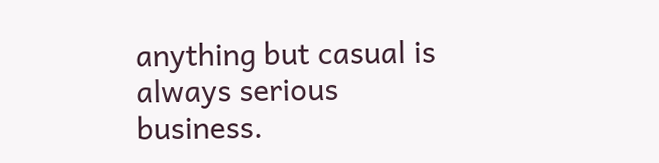anything but casual is always serious business.